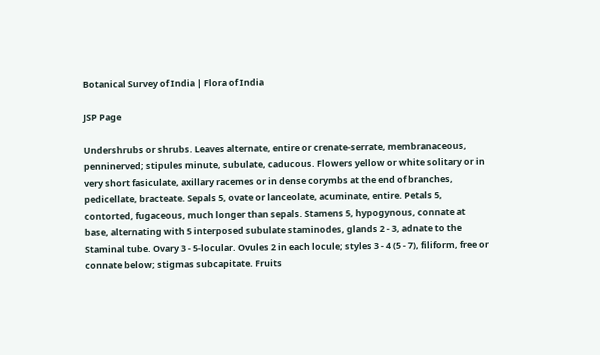Botanical Survey of India | Flora of India

JSP Page

Undershrubs or shrubs. Leaves alternate, entire or crenate-serrate, membranaceous, penninerved; stipules minute, subulate, caducous. Flowers yellow or white solitary or in very short fasiculate, axillary racemes or in dense corymbs at the end of branches, pedicellate, bracteate. Sepals 5, ovate or lanceolate, acuminate, entire. Petals 5, contorted, fugaceous, much longer than sepals. Stamens 5, hypogynous, connate at base, alternating with 5 interposed subulate staminodes, glands 2 - 3, adnate to the Staminal tube. Ovary 3 - 5-locular. Ovules 2 in each locule; styles 3 - 4 (5 - 7), filiform, free or connate below; stigmas subcapitate. Fruits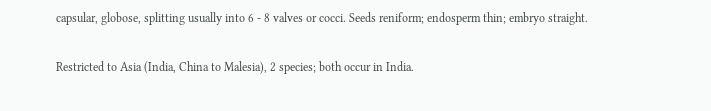capsular, globose, splitting usually into 6 - 8 valves or cocci. Seeds reniform; endosperm thin; embryo straight.

Restricted to Asia (India, China to Malesia), 2 species; both occur in India.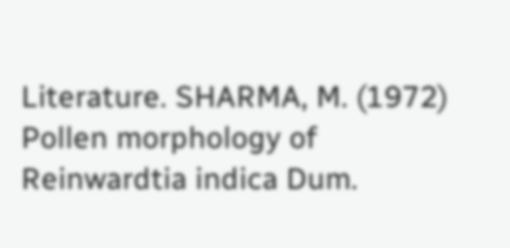Literature. SHARMA, M. (1972) Pollen morphology of Reinwardtia indica Dum.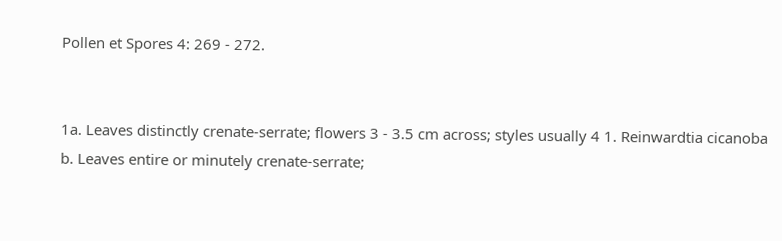Pollen et Spores 4: 269 - 272.


1a. Leaves distinctly crenate-serrate; flowers 3 - 3.5 cm across; styles usually 4 1. Reinwardtia cicanoba
b. Leaves entire or minutely crenate-serrate;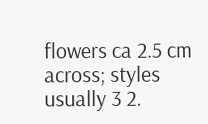flowers ca 2.5 cm across; styles usually 3 2.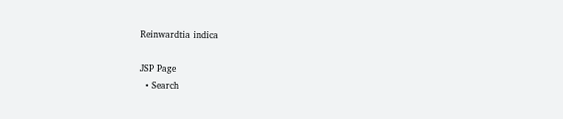Reinwardtia indica

JSP Page
  • Search